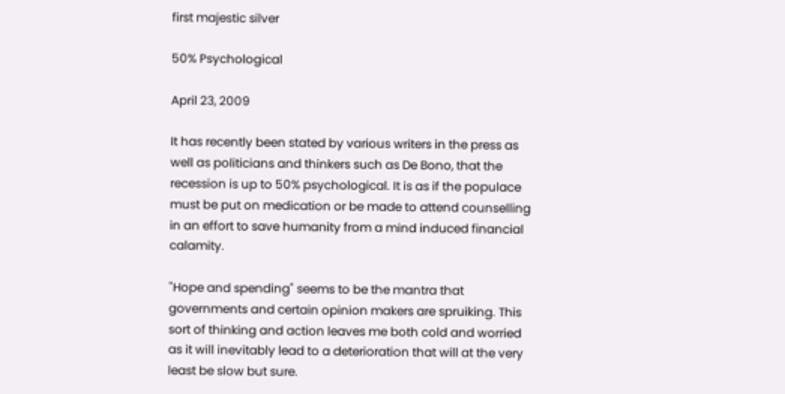first majestic silver

50% Psychological

April 23, 2009

It has recently been stated by various writers in the press as well as politicians and thinkers such as De Bono, that the recession is up to 50% psychological. It is as if the populace must be put on medication or be made to attend counselling in an effort to save humanity from a mind induced financial calamity.

"Hope and spending" seems to be the mantra that governments and certain opinion makers are spruiking. This sort of thinking and action leaves me both cold and worried as it will inevitably lead to a deterioration that will at the very least be slow but sure.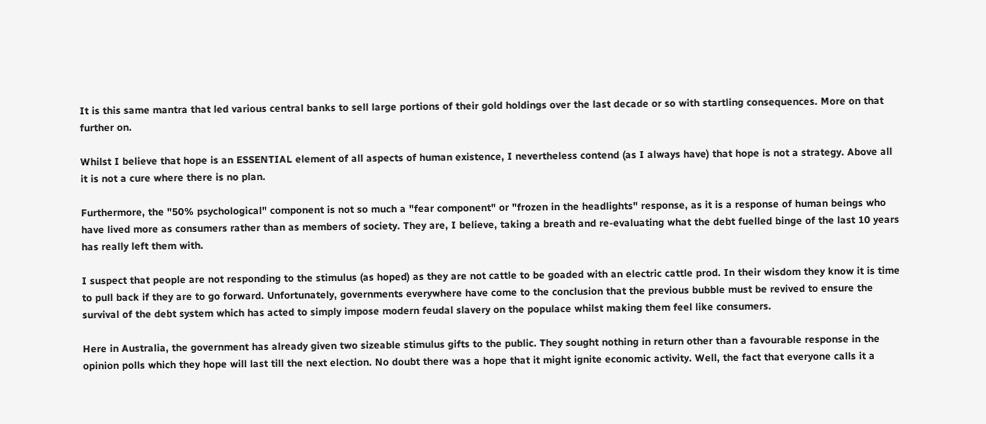It is this same mantra that led various central banks to sell large portions of their gold holdings over the last decade or so with startling consequences. More on that further on.

Whilst I believe that hope is an ESSENTIAL element of all aspects of human existence, I nevertheless contend (as I always have) that hope is not a strategy. Above all it is not a cure where there is no plan.

Furthermore, the "50% psychological" component is not so much a "fear component" or "frozen in the headlights" response, as it is a response of human beings who have lived more as consumers rather than as members of society. They are, I believe, taking a breath and re-evaluating what the debt fuelled binge of the last 10 years has really left them with.

I suspect that people are not responding to the stimulus (as hoped) as they are not cattle to be goaded with an electric cattle prod. In their wisdom they know it is time to pull back if they are to go forward. Unfortunately, governments everywhere have come to the conclusion that the previous bubble must be revived to ensure the survival of the debt system which has acted to simply impose modern feudal slavery on the populace whilst making them feel like consumers.

Here in Australia, the government has already given two sizeable stimulus gifts to the public. They sought nothing in return other than a favourable response in the opinion polls which they hope will last till the next election. No doubt there was a hope that it might ignite economic activity. Well, the fact that everyone calls it a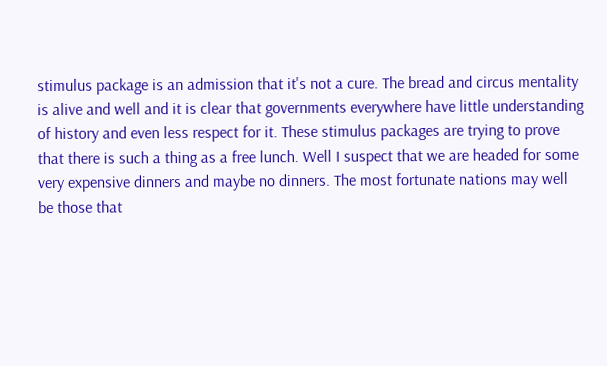stimulus package is an admission that it's not a cure. The bread and circus mentality is alive and well and it is clear that governments everywhere have little understanding of history and even less respect for it. These stimulus packages are trying to prove that there is such a thing as a free lunch. Well I suspect that we are headed for some very expensive dinners and maybe no dinners. The most fortunate nations may well be those that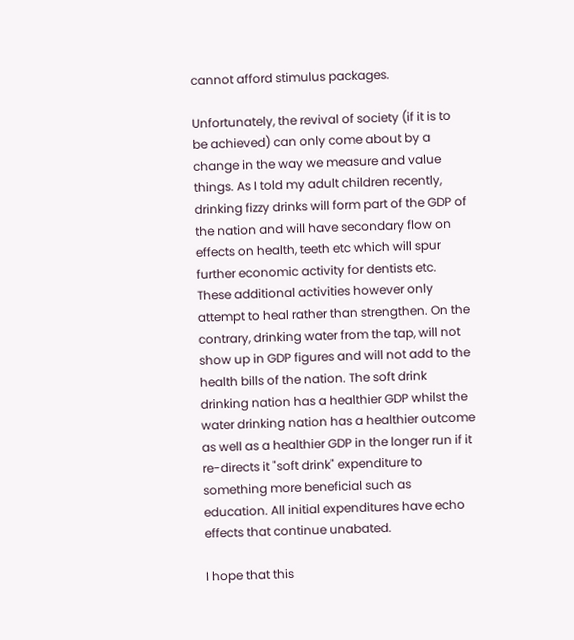cannot afford stimulus packages.

Unfortunately, the revival of society (if it is to be achieved) can only come about by a change in the way we measure and value things. As I told my adult children recently, drinking fizzy drinks will form part of the GDP of the nation and will have secondary flow on effects on health, teeth etc which will spur further economic activity for dentists etc. These additional activities however only attempt to heal rather than strengthen. On the contrary, drinking water from the tap, will not show up in GDP figures and will not add to the health bills of the nation. The soft drink drinking nation has a healthier GDP whilst the water drinking nation has a healthier outcome as well as a healthier GDP in the longer run if it re-directs it "soft drink" expenditure to something more beneficial such as education. All initial expenditures have echo effects that continue unabated.

I hope that this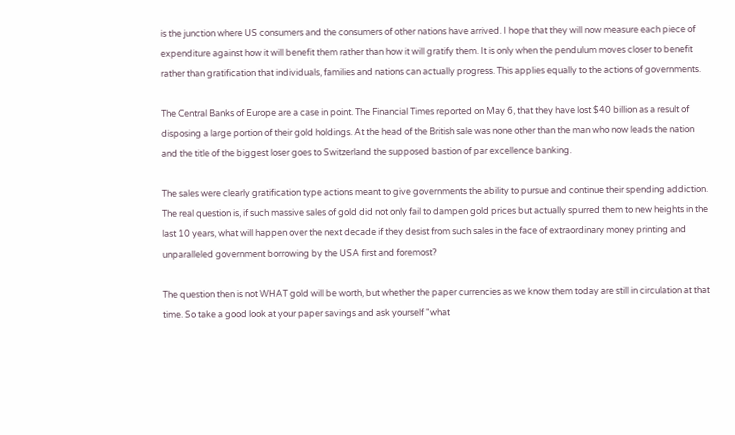is the junction where US consumers and the consumers of other nations have arrived. I hope that they will now measure each piece of expenditure against how it will benefit them rather than how it will gratify them. It is only when the pendulum moves closer to benefit rather than gratification that individuals, families and nations can actually progress. This applies equally to the actions of governments.

The Central Banks of Europe are a case in point. The Financial Times reported on May 6, that they have lost $40 billion as a result of disposing a large portion of their gold holdings. At the head of the British sale was none other than the man who now leads the nation and the title of the biggest loser goes to Switzerland the supposed bastion of par excellence banking.

The sales were clearly gratification type actions meant to give governments the ability to pursue and continue their spending addiction. The real question is, if such massive sales of gold did not only fail to dampen gold prices but actually spurred them to new heights in the last 10 years, what will happen over the next decade if they desist from such sales in the face of extraordinary money printing and unparalleled government borrowing by the USA first and foremost?

The question then is not WHAT gold will be worth, but whether the paper currencies as we know them today are still in circulation at that time. So take a good look at your paper savings and ask yourself "what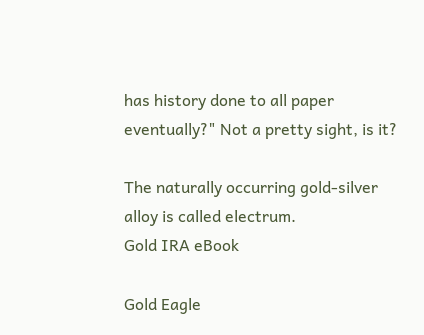has history done to all paper eventually?" Not a pretty sight, is it?

The naturally occurring gold-silver alloy is called electrum.
Gold IRA eBook

Gold Eagle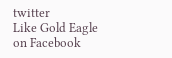twitter                Like Gold Eagle on Facebook